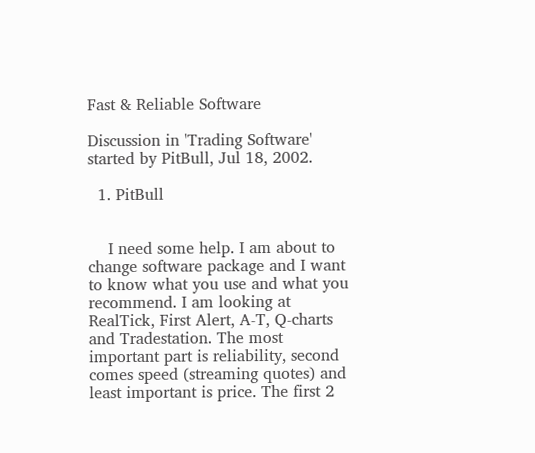Fast & Reliable Software

Discussion in 'Trading Software' started by PitBull, Jul 18, 2002.

  1. PitBull


    I need some help. I am about to change software package and I want to know what you use and what you recommend. I am looking at RealTick, First Alert, A-T, Q-charts and Tradestation. The most important part is reliability, second comes speed (streaming quotes) and least important is price. The first 2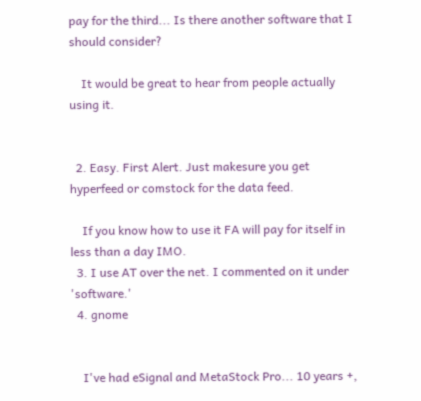pay for the third... Is there another software that I should consider?

    It would be great to hear from people actually using it.


  2. Easy. First Alert. Just makesure you get hyperfeed or comstock for the data feed.

    If you know how to use it FA will pay for itself in less than a day IMO.
  3. I use AT over the net. I commented on it under 'software.'
  4. gnome


    I've had eSignal and MetaStock Pro... 10 years +,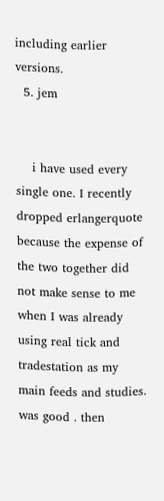including earlier versions.
  5. jem


    i have used every single one. I recently dropped erlangerquote because the expense of the two together did not make sense to me when I was already using real tick and tradestation as my main feeds and studies. was good . then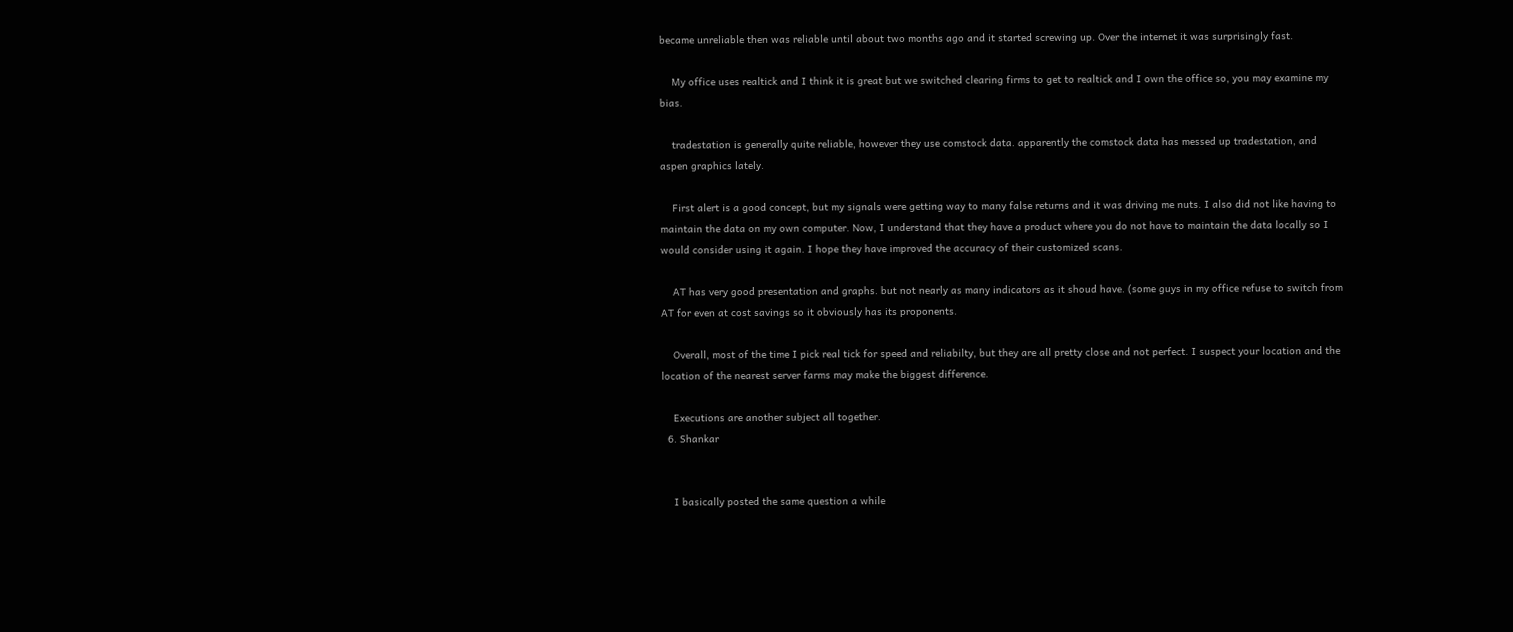became unreliable then was reliable until about two months ago and it started screwing up. Over the internet it was surprisingly fast.

    My office uses realtick and I think it is great but we switched clearing firms to get to realtick and I own the office so, you may examine my bias.

    tradestation is generally quite reliable, however they use comstock data. apparently the comstock data has messed up tradestation, and aspen graphics lately.

    First alert is a good concept, but my signals were getting way to many false returns and it was driving me nuts. I also did not like having to maintain the data on my own computer. Now, I understand that they have a product where you do not have to maintain the data locally so I would consider using it again. I hope they have improved the accuracy of their customized scans.

    AT has very good presentation and graphs. but not nearly as many indicators as it shoud have. (some guys in my office refuse to switch from AT for even at cost savings so it obviously has its proponents.

    Overall, most of the time I pick real tick for speed and reliabilty, but they are all pretty close and not perfect. I suspect your location and the location of the nearest server farms may make the biggest difference.

    Executions are another subject all together.
  6. Shankar


    I basically posted the same question a while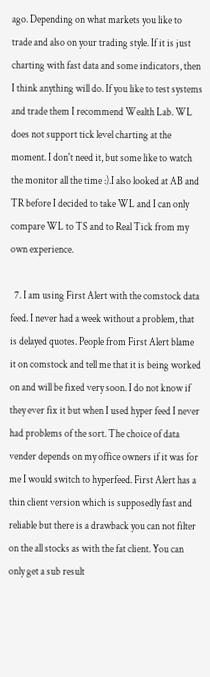ago. Depending on what markets you like to trade and also on your trading style. If it is just charting with fast data and some indicators, then I think anything will do. If you like to test systems and trade them I recommend Wealth Lab. WL does not support tick level charting at the moment. I don't need it, but some like to watch the monitor all the time :).I also looked at AB and TR before I decided to take WL and I can only compare WL to TS and to Real Tick from my own experience.

  7. I am using First Alert with the comstock data feed. I never had a week without a problem, that is delayed quotes. People from First Alert blame it on comstock and tell me that it is being worked on and will be fixed very soon. I do not know if they ever fix it but when I used hyper feed I never had problems of the sort. The choice of data vender depends on my office owners if it was for me I would switch to hyperfeed. First Alert has a thin client version which is supposedly fast and reliable but there is a drawback you can not filter on the all stocks as with the fat client. You can only get a sub result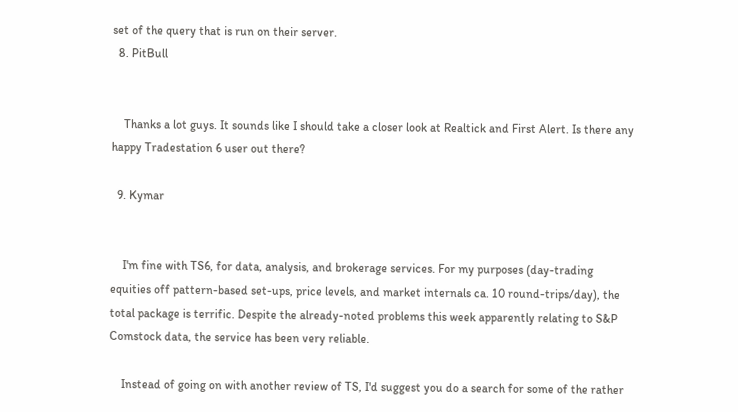set of the query that is run on their server.
  8. PitBull


    Thanks a lot guys. It sounds like I should take a closer look at Realtick and First Alert. Is there any happy Tradestation 6 user out there?

  9. Kymar


    I'm fine with TS6, for data, analysis, and brokerage services. For my purposes (day-trading equities off pattern-based set-ups, price levels, and market internals ca. 10 round-trips/day), the total package is terrific. Despite the already-noted problems this week apparently relating to S&P Comstock data, the service has been very reliable.

    Instead of going on with another review of TS, I'd suggest you do a search for some of the rather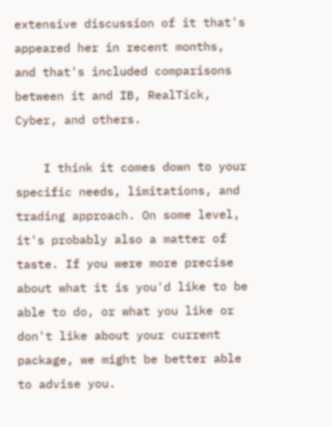extensive discussion of it that's appeared her in recent months, and that's included comparisons between it and IB, RealTick, Cyber, and others.

    I think it comes down to your specific needs, limitations, and trading approach. On some level, it's probably also a matter of taste. If you were more precise about what it is you'd like to be able to do, or what you like or don't like about your current package, we might be better able to advise you.